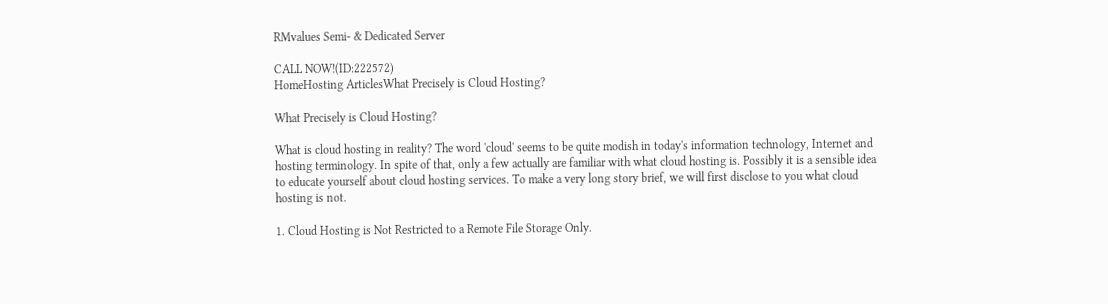RMvalues Semi- & Dedicated Server

CALL NOW!(ID:222572)
HomeHosting ArticlesWhat Precisely is Cloud Hosting?

What Precisely is Cloud Hosting?

What is cloud hosting in reality? The word 'cloud' seems to be quite modish in today's information technology, Internet and hosting terminology. In spite of that, only a few actually are familiar with what cloud hosting is. Possibly it is a sensible idea to educate yourself about cloud hosting services. To make a very long story brief, we will first disclose to you what cloud hosting is not.

1. Cloud Hosting is Not Restricted to a Remote File Storage Only.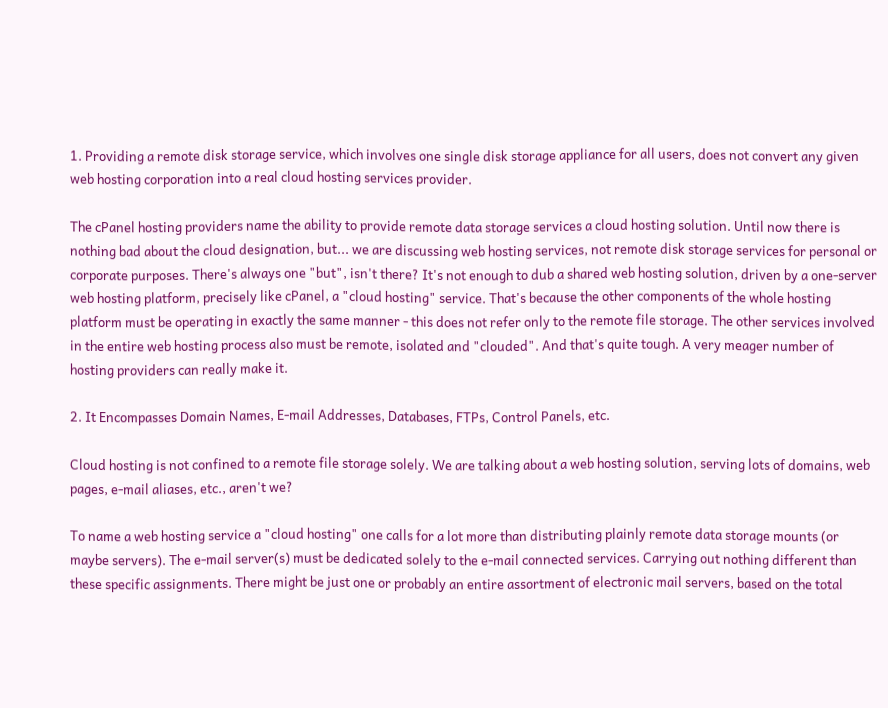1. Providing a remote disk storage service, which involves one single disk storage appliance for all users, does not convert any given web hosting corporation into a real cloud hosting services provider.

The cPanel hosting providers name the ability to provide remote data storage services a cloud hosting solution. Until now there is nothing bad about the cloud designation, but... we are discussing web hosting services, not remote disk storage services for personal or corporate purposes. There's always one "but", isn't there? It's not enough to dub a shared web hosting solution, driven by a one-server web hosting platform, precisely like cPanel, a "cloud hosting" service. That's because the other components of the whole hosting platform must be operating in exactly the same manner - this does not refer only to the remote file storage. The other services involved in the entire web hosting process also must be remote, isolated and "clouded". And that's quite tough. A very meager number of hosting providers can really make it.

2. It Encompasses Domain Names, E-mail Addresses, Databases, FTPs, Control Panels, etc.

Cloud hosting is not confined to a remote file storage solely. We are talking about a web hosting solution, serving lots of domains, web pages, e-mail aliases, etc., aren't we?

To name a web hosting service a "cloud hosting" one calls for a lot more than distributing plainly remote data storage mounts (or maybe servers). The e-mail server(s) must be dedicated solely to the e-mail connected services. Carrying out nothing different than these specific assignments. There might be just one or probably an entire assortment of electronic mail servers, based on the total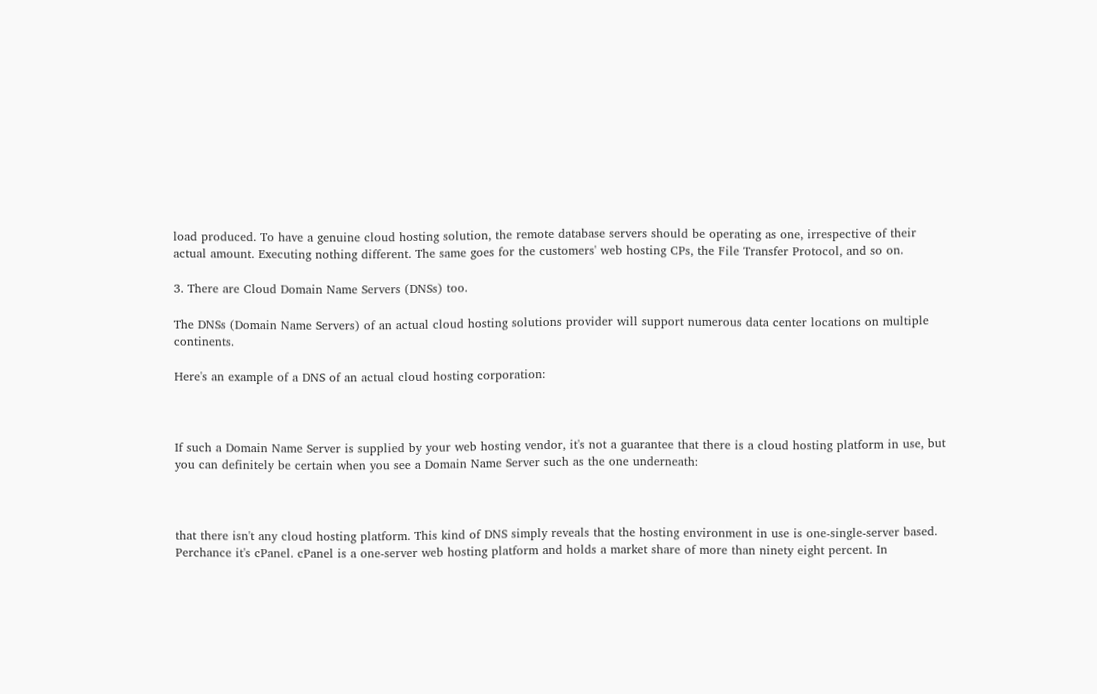load produced. To have a genuine cloud hosting solution, the remote database servers should be operating as one, irrespective of their actual amount. Executing nothing different. The same goes for the customers' web hosting CPs, the File Transfer Protocol, and so on.

3. There are Cloud Domain Name Servers (DNSs) too.

The DNSs (Domain Name Servers) of an actual cloud hosting solutions provider will support numerous data center locations on multiple continents.

Here's an example of a DNS of an actual cloud hosting corporation:



If such a Domain Name Server is supplied by your web hosting vendor, it's not a guarantee that there is a cloud hosting platform in use, but you can definitely be certain when you see a Domain Name Server such as the one underneath:



that there isn't any cloud hosting platform. This kind of DNS simply reveals that the hosting environment in use is one-single-server based. Perchance it's cPanel. cPanel is a one-server web hosting platform and holds a market share of more than ninety eight percent. In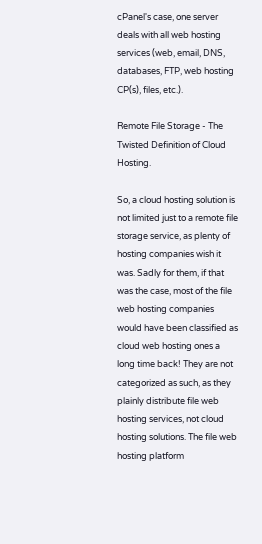cPanel's case, one server deals with all web hosting services (web, email, DNS, databases, FTP, web hosting CP(s), files, etc.).

Remote File Storage - The Twisted Definition of Cloud Hosting.

So, a cloud hosting solution is not limited just to a remote file storage service, as plenty of hosting companies wish it was. Sadly for them, if that was the case, most of the file web hosting companies would have been classified as cloud web hosting ones a long time back! They are not categorized as such, as they plainly distribute file web hosting services, not cloud hosting solutions. The file web hosting platform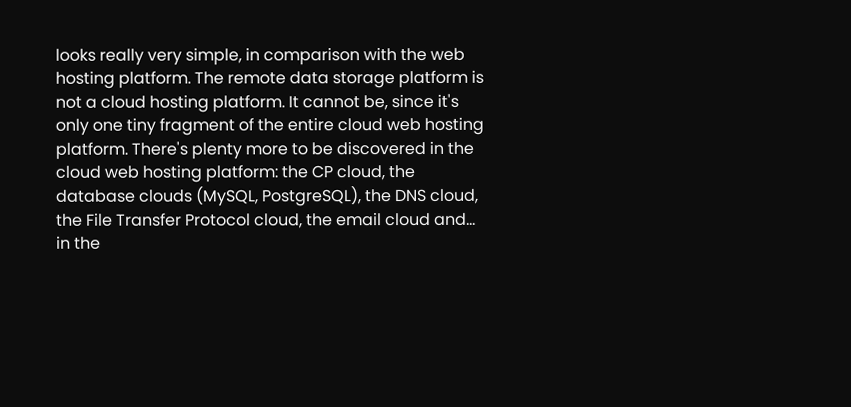looks really very simple, in comparison with the web hosting platform. The remote data storage platform is not a cloud hosting platform. It cannot be, since it's only one tiny fragment of the entire cloud web hosting platform. There's plenty more to be discovered in the cloud web hosting platform: the CP cloud, the database clouds (MySQL, PostgreSQL), the DNS cloud, the File Transfer Protocol cloud, the email cloud and... in the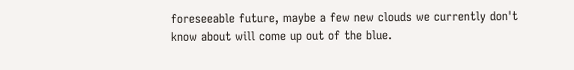foreseeable future, maybe a few new clouds we currently don't know about will come up out of the blue.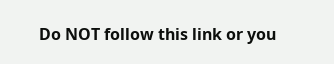Do NOT follow this link or you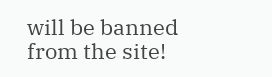will be banned from the site!